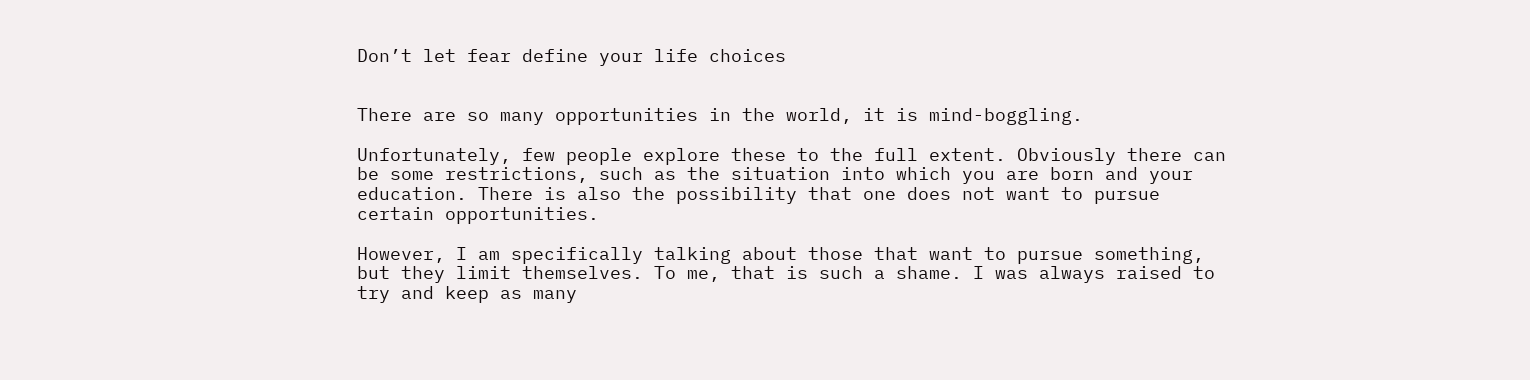Don’t let fear define your life choices


There are so many opportunities in the world, it is mind-boggling.

Unfortunately, few people explore these to the full extent. Obviously there can be some restrictions, such as the situation into which you are born and your education. There is also the possibility that one does not want to pursue certain opportunities.

However, I am specifically talking about those that want to pursue something, but they limit themselves. To me, that is such a shame. I was always raised to try and keep as many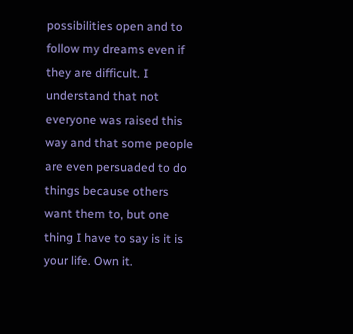possibilities open and to follow my dreams even if they are difficult. I understand that not everyone was raised this way and that some people are even persuaded to do things because others want them to, but one thing I have to say is it is your life. Own it.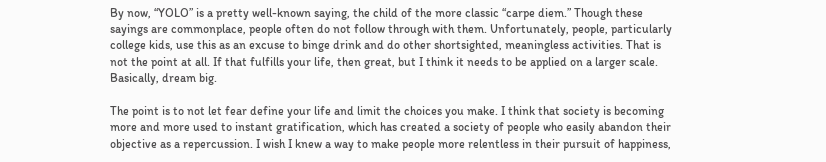By now, “YOLO” is a pretty well-known saying, the child of the more classic “carpe diem.” Though these sayings are commonplace, people often do not follow through with them. Unfortunately, people, particularly college kids, use this as an excuse to binge drink and do other shortsighted, meaningless activities. That is not the point at all. If that fulfills your life, then great, but I think it needs to be applied on a larger scale. Basically, dream big.

The point is to not let fear define your life and limit the choices you make. I think that society is becoming more and more used to instant gratification, which has created a society of people who easily abandon their objective as a repercussion. I wish I knew a way to make people more relentless in their pursuit of happiness,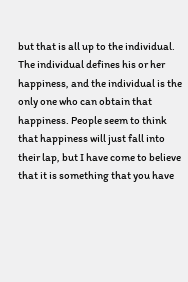but that is all up to the individual. The individual defines his or her happiness, and the individual is the only one who can obtain that happiness. People seem to think that happiness will just fall into their lap, but I have come to believe that it is something that you have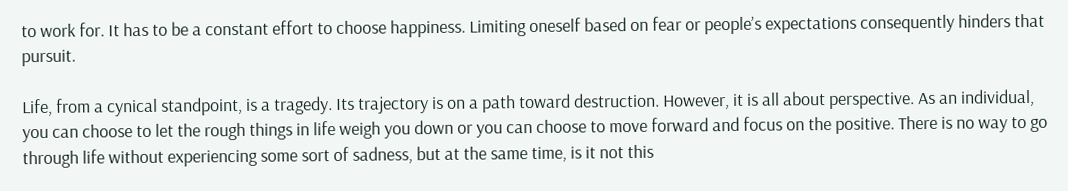to work for. It has to be a constant effort to choose happiness. Limiting oneself based on fear or people’s expectations consequently hinders that pursuit.

Life, from a cynical standpoint, is a tragedy. Its trajectory is on a path toward destruction. However, it is all about perspective. As an individual, you can choose to let the rough things in life weigh you down or you can choose to move forward and focus on the positive. There is no way to go through life without experiencing some sort of sadness, but at the same time, is it not this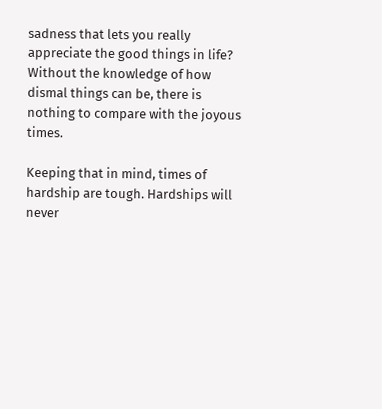sadness that lets you really appreciate the good things in life? Without the knowledge of how dismal things can be, there is nothing to compare with the joyous times.

Keeping that in mind, times of hardship are tough. Hardships will never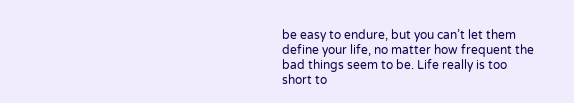be easy to endure, but you can’t let them define your life, no matter how frequent the bad things seem to be. Life really is too short to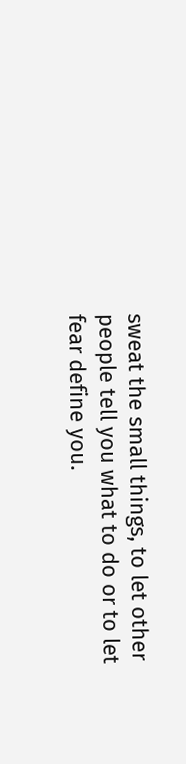sweat the small things, to let other people tell you what to do or to let fear define you.